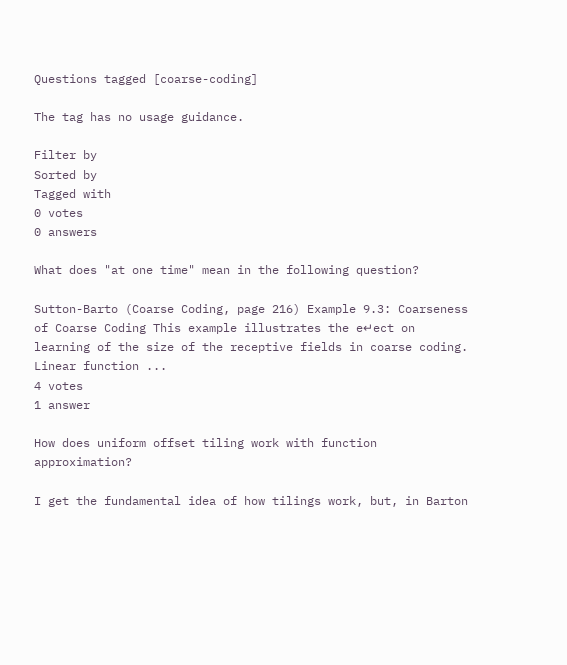Questions tagged [coarse-coding]

The tag has no usage guidance.

Filter by
Sorted by
Tagged with
0 votes
0 answers

What does "at one time" mean in the following question?

Sutton-Barto (Coarse Coding, page 216) Example 9.3: Coarseness of Coarse Coding This example illustrates the e↵ect on learning of the size of the receptive fields in coarse coding. Linear function ...
4 votes
1 answer

How does uniform offset tiling work with function approximation?

I get the fundamental idea of how tilings work, but, in Barton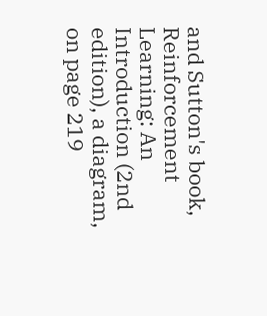and Sutton's book, Reinforcement Learning: An Introduction (2nd edition), a diagram, on page 219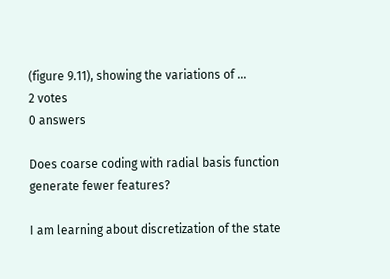(figure 9.11), showing the variations of ...
2 votes
0 answers

Does coarse coding with radial basis function generate fewer features?

I am learning about discretization of the state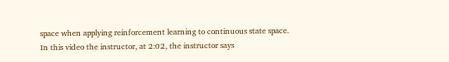space when applying reinforcement learning to continuous state space. In this video the instructor, at 2:02, the instructor says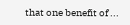that one benefit of ...